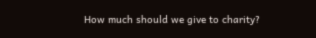How much should we give to charity?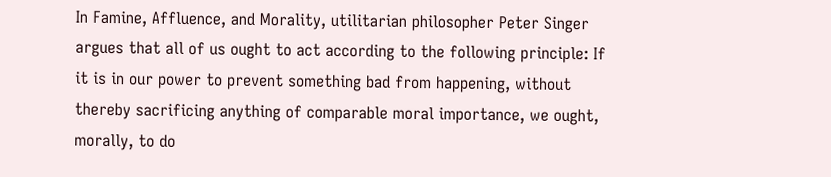In Famine, Affluence, and Morality, utilitarian philosopher Peter Singer argues that all of us ought to act according to the following principle: If it is in our power to prevent something bad from happening, without thereby sacrificing anything of comparable moral importance, we ought, morally, to do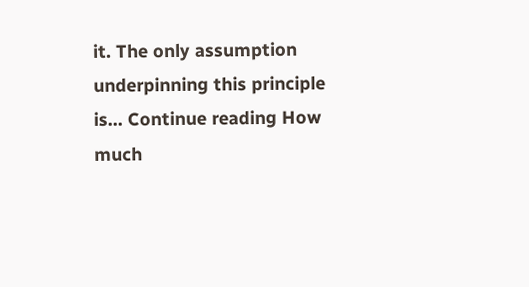it. The only assumption underpinning this principle is… Continue reading How much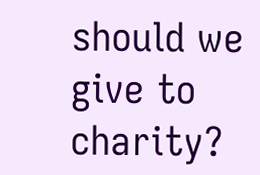should we give to charity?